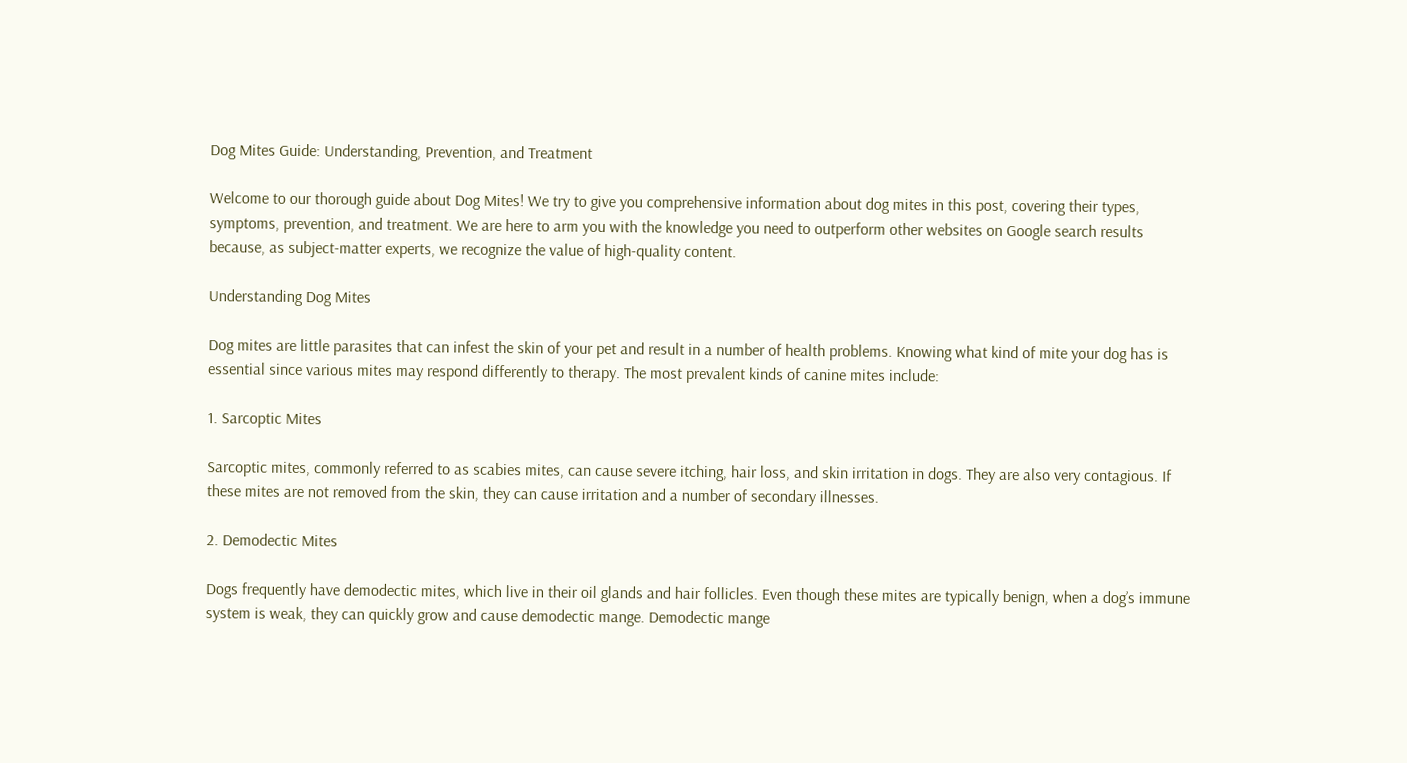Dog Mites Guide: Understanding, Prevention, and Treatment

Welcome to our thorough guide about Dog Mites! We try to give you comprehensive information about dog mites in this post, covering their types, symptoms, prevention, and treatment. We are here to arm you with the knowledge you need to outperform other websites on Google search results because, as subject-matter experts, we recognize the value of high-quality content.

Understanding Dog Mites

Dog mites are little parasites that can infest the skin of your pet and result in a number of health problems. Knowing what kind of mite your dog has is essential since various mites may respond differently to therapy. The most prevalent kinds of canine mites include:

1. Sarcoptic Mites

Sarcoptic mites, commonly referred to as scabies mites, can cause severe itching, hair loss, and skin irritation in dogs. They are also very contagious. If these mites are not removed from the skin, they can cause irritation and a number of secondary illnesses.

2. Demodectic Mites

Dogs frequently have demodectic mites, which live in their oil glands and hair follicles. Even though these mites are typically benign, when a dog’s immune system is weak, they can quickly grow and cause demodectic mange. Demodectic mange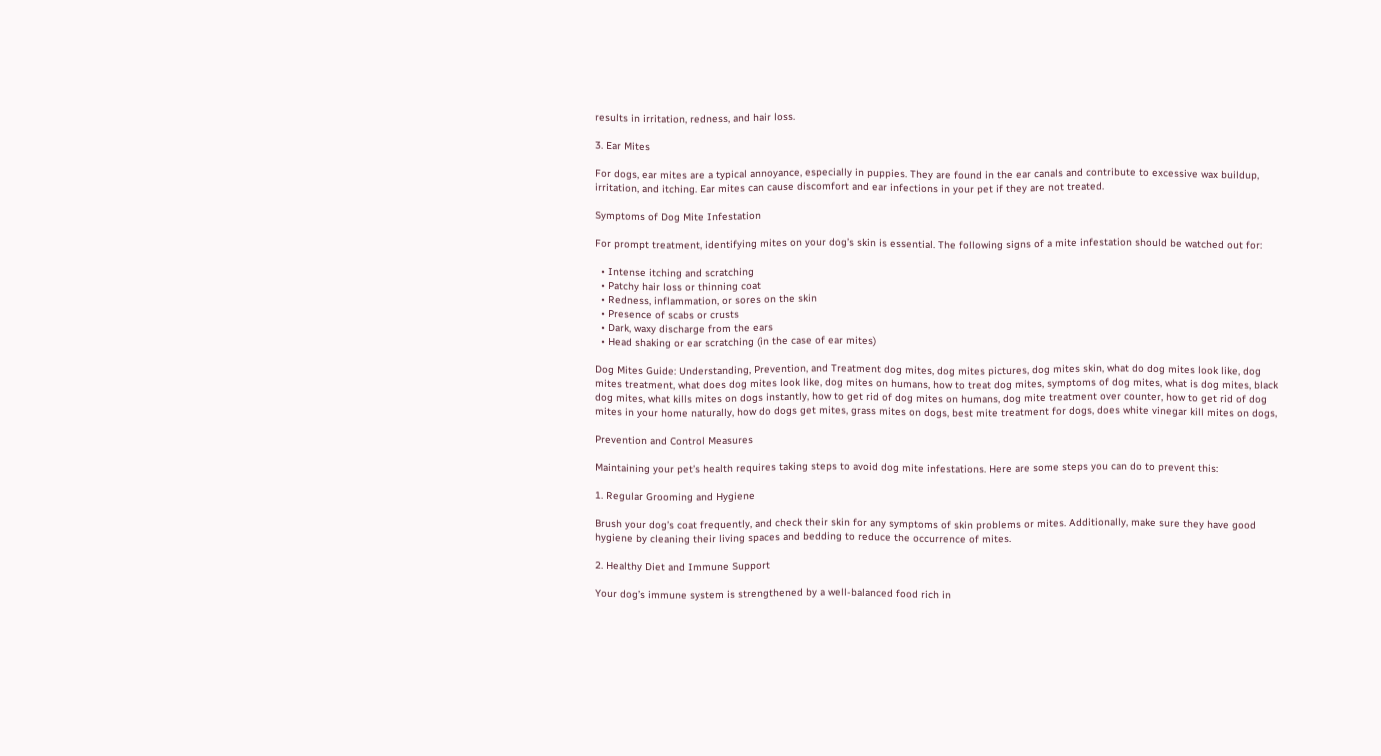results in irritation, redness, and hair loss.

3. Ear Mites

For dogs, ear mites are a typical annoyance, especially in puppies. They are found in the ear canals and contribute to excessive wax buildup, irritation, and itching. Ear mites can cause discomfort and ear infections in your pet if they are not treated.

Symptoms of Dog Mite Infestation

For prompt treatment, identifying mites on your dog’s skin is essential. The following signs of a mite infestation should be watched out for:

  • Intense itching and scratching
  • Patchy hair loss or thinning coat
  • Redness, inflammation, or sores on the skin
  • Presence of scabs or crusts
  • Dark, waxy discharge from the ears
  • Head shaking or ear scratching (in the case of ear mites)

Dog Mites Guide: Understanding, Prevention, and Treatment dog mites, dog mites pictures, dog mites skin, what do dog mites look like, dog mites treatment, what does dog mites look like, dog mites on humans, how to treat dog mites, symptoms of dog mites, what is dog mites, black dog mites, what kills mites on dogs instantly, how to get rid of dog mites on humans, dog mite treatment over counter, how to get rid of dog mites in your home naturally, how do dogs get mites, grass mites on dogs, best mite treatment for dogs, does white vinegar kill mites on dogs,

Prevention and Control Measures

Maintaining your pet’s health requires taking steps to avoid dog mite infestations. Here are some steps you can do to prevent this:

1. Regular Grooming and Hygiene

Brush your dog’s coat frequently, and check their skin for any symptoms of skin problems or mites. Additionally, make sure they have good hygiene by cleaning their living spaces and bedding to reduce the occurrence of mites.

2. Healthy Diet and Immune Support

Your dog’s immune system is strengthened by a well-balanced food rich in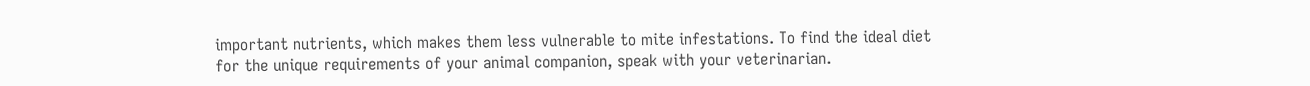important nutrients, which makes them less vulnerable to mite infestations. To find the ideal diet for the unique requirements of your animal companion, speak with your veterinarian.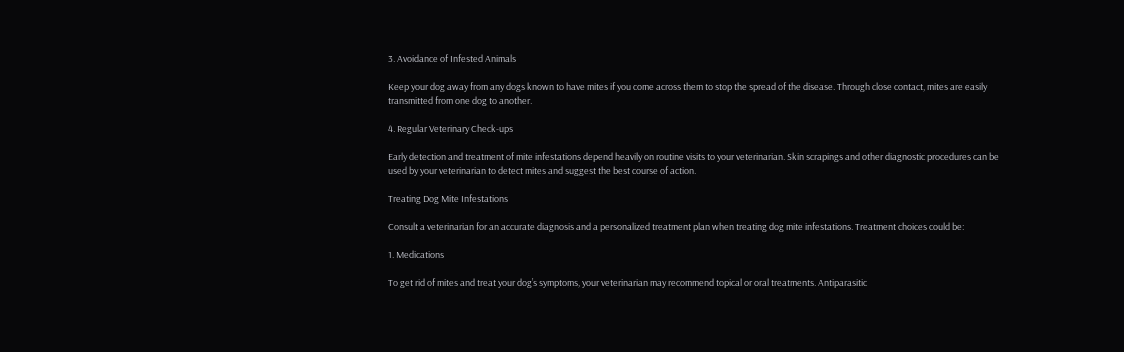3. Avoidance of Infested Animals

Keep your dog away from any dogs known to have mites if you come across them to stop the spread of the disease. Through close contact, mites are easily transmitted from one dog to another.

4. Regular Veterinary Check-ups

Early detection and treatment of mite infestations depend heavily on routine visits to your veterinarian. Skin scrapings and other diagnostic procedures can be used by your veterinarian to detect mites and suggest the best course of action.

Treating Dog Mite Infestations

Consult a veterinarian for an accurate diagnosis and a personalized treatment plan when treating dog mite infestations. Treatment choices could be:

1. Medications

To get rid of mites and treat your dog’s symptoms, your veterinarian may recommend topical or oral treatments. Antiparasitic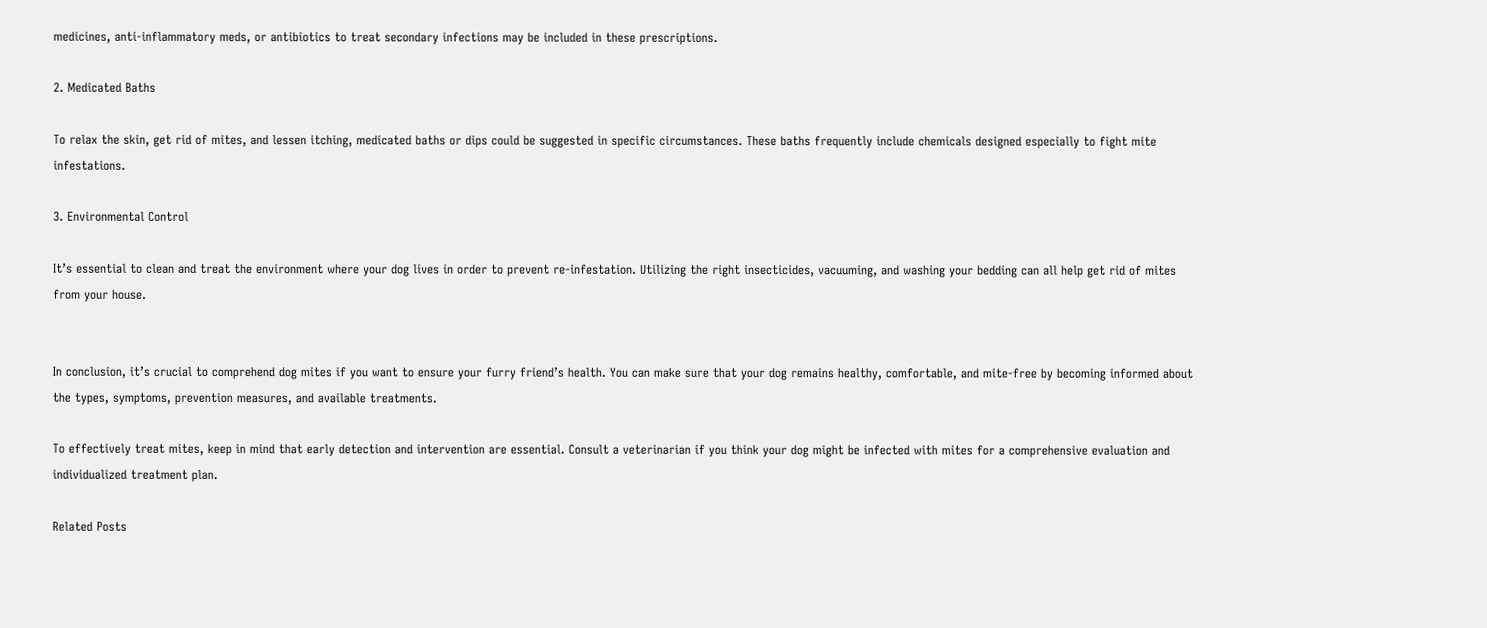medicines, anti-inflammatory meds, or antibiotics to treat secondary infections may be included in these prescriptions.

2. Medicated Baths

To relax the skin, get rid of mites, and lessen itching, medicated baths or dips could be suggested in specific circumstances. These baths frequently include chemicals designed especially to fight mite infestations.

3. Environmental Control

It’s essential to clean and treat the environment where your dog lives in order to prevent re-infestation. Utilizing the right insecticides, vacuuming, and washing your bedding can all help get rid of mites from your house.


In conclusion, it’s crucial to comprehend dog mites if you want to ensure your furry friend’s health. You can make sure that your dog remains healthy, comfortable, and mite-free by becoming informed about the types, symptoms, prevention measures, and available treatments.

To effectively treat mites, keep in mind that early detection and intervention are essential. Consult a veterinarian if you think your dog might be infected with mites for a comprehensive evaluation and individualized treatment plan.

Related Posts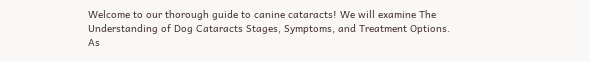Welcome to our thorough guide to canine cataracts! We will examine The Understanding of Dog Cataracts Stages, Symptoms, and Treatment Options. As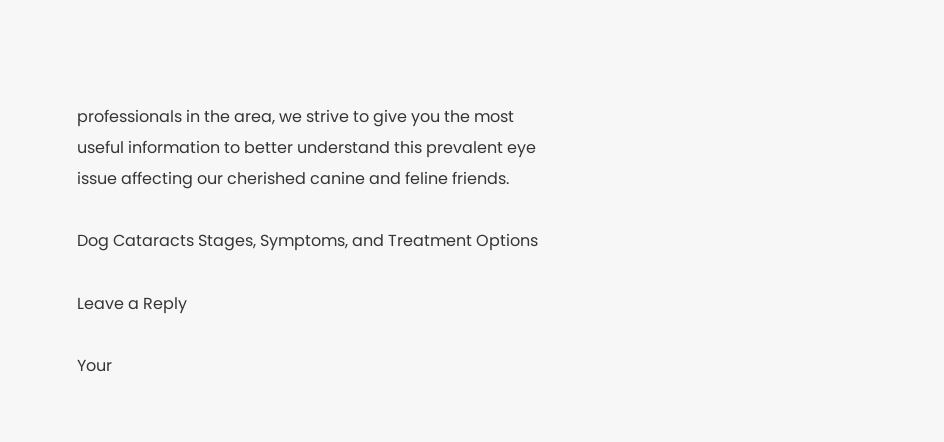professionals in the area, we strive to give you the most useful information to better understand this prevalent eye issue affecting our cherished canine and feline friends.

Dog Cataracts Stages, Symptoms, and Treatment Options

Leave a Reply

Your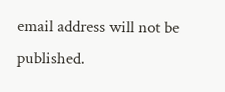email address will not be published.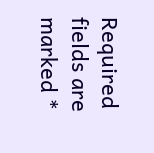Required fields are marked *